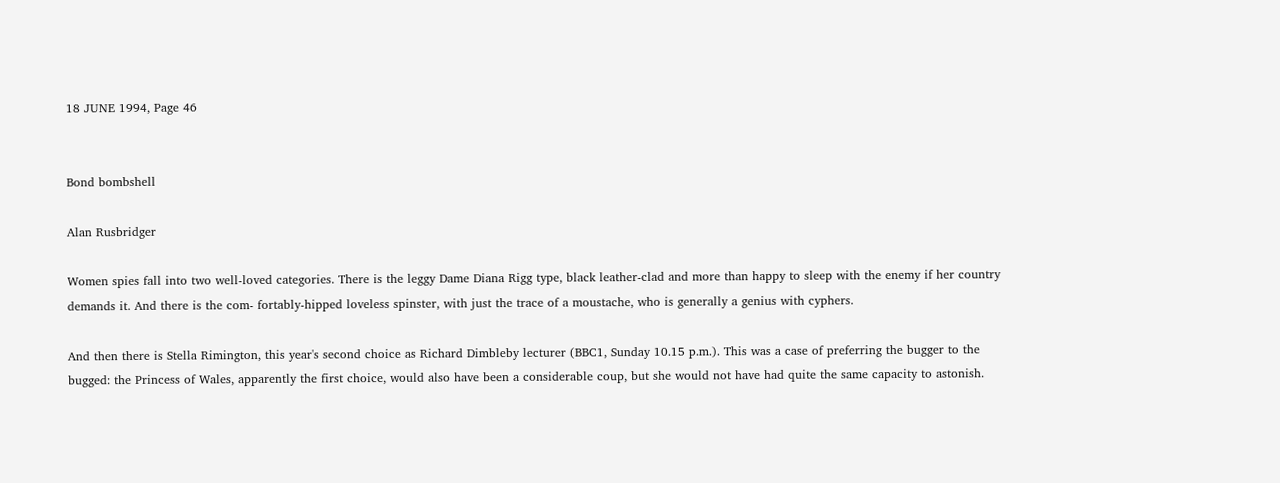18 JUNE 1994, Page 46


Bond bombshell

Alan Rusbridger

Women spies fall into two well-loved categories. There is the leggy Dame Diana Rigg type, black leather-clad and more than happy to sleep with the enemy if her country demands it. And there is the com- fortably-hipped loveless spinster, with just the trace of a moustache, who is generally a genius with cyphers.

And then there is Stella Rimington, this year's second choice as Richard Dimbleby lecturer (BBC1, Sunday 10.15 p.m.). This was a case of preferring the bugger to the bugged: the Princess of Wales, apparently the first choice, would also have been a considerable coup, but she would not have had quite the same capacity to astonish.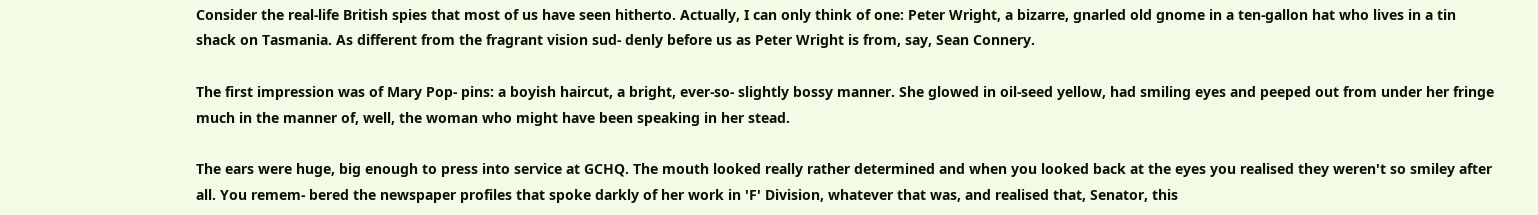Consider the real-life British spies that most of us have seen hitherto. Actually, I can only think of one: Peter Wright, a bizarre, gnarled old gnome in a ten-gallon hat who lives in a tin shack on Tasmania. As different from the fragrant vision sud- denly before us as Peter Wright is from, say, Sean Connery.

The first impression was of Mary Pop- pins: a boyish haircut, a bright, ever-so- slightly bossy manner. She glowed in oil-seed yellow, had smiling eyes and peeped out from under her fringe much in the manner of, well, the woman who might have been speaking in her stead.

The ears were huge, big enough to press into service at GCHQ. The mouth looked really rather determined and when you looked back at the eyes you realised they weren't so smiley after all. You remem- bered the newspaper profiles that spoke darkly of her work in 'F' Division, whatever that was, and realised that, Senator, this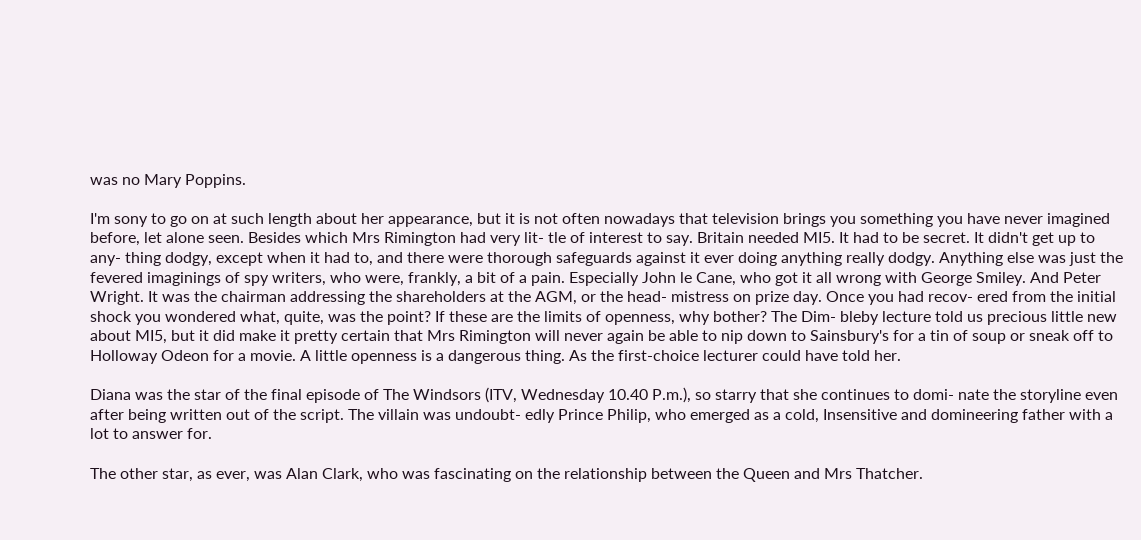was no Mary Poppins.

I'm sony to go on at such length about her appearance, but it is not often nowadays that television brings you something you have never imagined before, let alone seen. Besides which Mrs Rimington had very lit- tle of interest to say. Britain needed MI5. It had to be secret. It didn't get up to any- thing dodgy, except when it had to, and there were thorough safeguards against it ever doing anything really dodgy. Anything else was just the fevered imaginings of spy writers, who were, frankly, a bit of a pain. Especially John le Cane, who got it all wrong with George Smiley. And Peter Wright. It was the chairman addressing the shareholders at the AGM, or the head- mistress on prize day. Once you had recov- ered from the initial shock you wondered what, quite, was the point? If these are the limits of openness, why bother? The Dim- bleby lecture told us precious little new about MI5, but it did make it pretty certain that Mrs Rimington will never again be able to nip down to Sainsbury's for a tin of soup or sneak off to Holloway Odeon for a movie. A little openness is a dangerous thing. As the first-choice lecturer could have told her.

Diana was the star of the final episode of The Windsors (ITV, Wednesday 10.40 P.m.), so starry that she continues to domi- nate the storyline even after being written out of the script. The villain was undoubt- edly Prince Philip, who emerged as a cold, Insensitive and domineering father with a lot to answer for.

The other star, as ever, was Alan Clark, who was fascinating on the relationship between the Queen and Mrs Thatcher.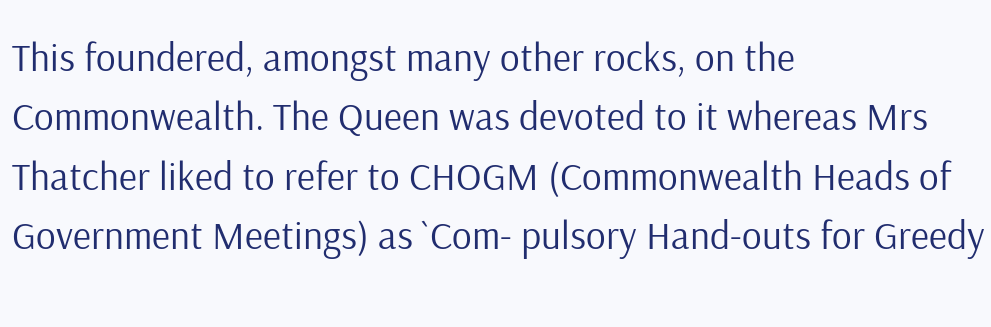This foundered, amongst many other rocks, on the Commonwealth. The Queen was devoted to it whereas Mrs Thatcher liked to refer to CHOGM (Commonwealth Heads of Government Meetings) as `Com- pulsory Hand-outs for Greedy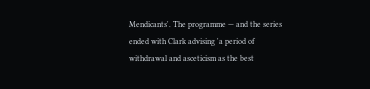Mendicants'. The programme — and the series ended with Clark advising 'a period of withdrawal and asceticism as the best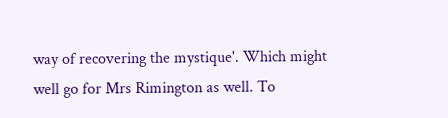way of recovering the mystique'. Which might well go for Mrs Rimington as well. To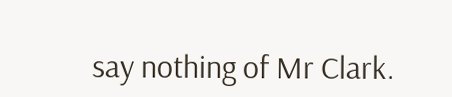say nothing of Mr Clark.